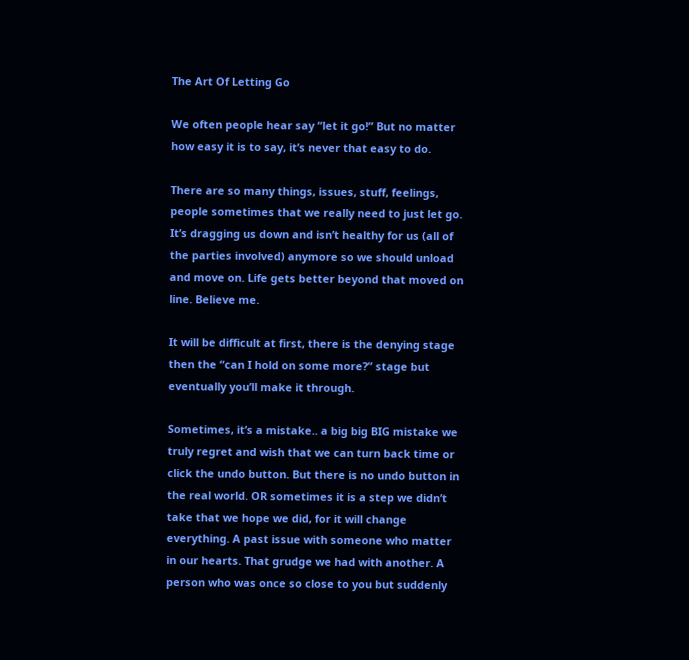The Art Of Letting Go

We often people hear say “let it go!” But no matter how easy it is to say, it’s never that easy to do.

There are so many things, issues, stuff, feelings, people sometimes that we really need to just let go. It’s dragging us down and isn’t healthy for us (all of the parties involved) anymore so we should unload and move on. Life gets better beyond that moved on line. Believe me.

It will be difficult at first, there is the denying stage then the “can I hold on some more?” stage but eventually you’ll make it through.

Sometimes, it’s a mistake.. a big big BIG mistake we truly regret and wish that we can turn back time or click the undo button. But there is no undo button in the real world. OR sometimes it is a step we didn’t take that we hope we did, for it will change everything. A past issue with someone who matter in our hearts. That grudge we had with another. A person who was once so close to you but suddenly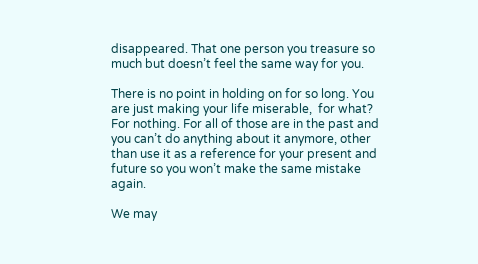disappeared. That one person you treasure so much but doesn’t feel the same way for you.

There is no point in holding on for so long. You are just making your life miserable,  for what? For nothing. For all of those are in the past and you can’t do anything about it anymore, other than use it as a reference for your present and future so you won’t make the same mistake again.

We may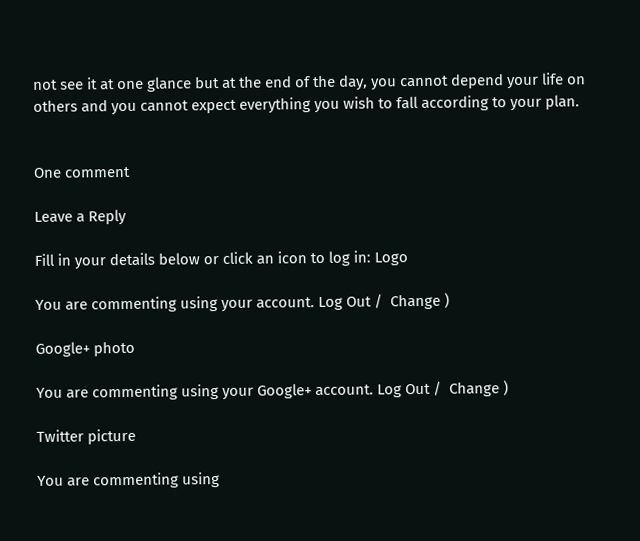not see it at one glance but at the end of the day, you cannot depend your life on others and you cannot expect everything you wish to fall according to your plan.


One comment

Leave a Reply

Fill in your details below or click an icon to log in: Logo

You are commenting using your account. Log Out /  Change )

Google+ photo

You are commenting using your Google+ account. Log Out /  Change )

Twitter picture

You are commenting using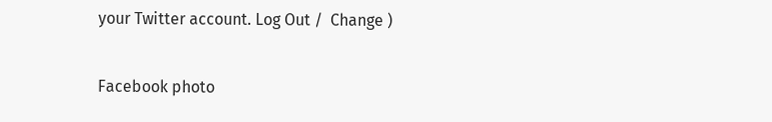your Twitter account. Log Out /  Change )

Facebook photo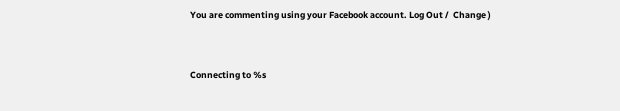You are commenting using your Facebook account. Log Out /  Change )


Connecting to %s